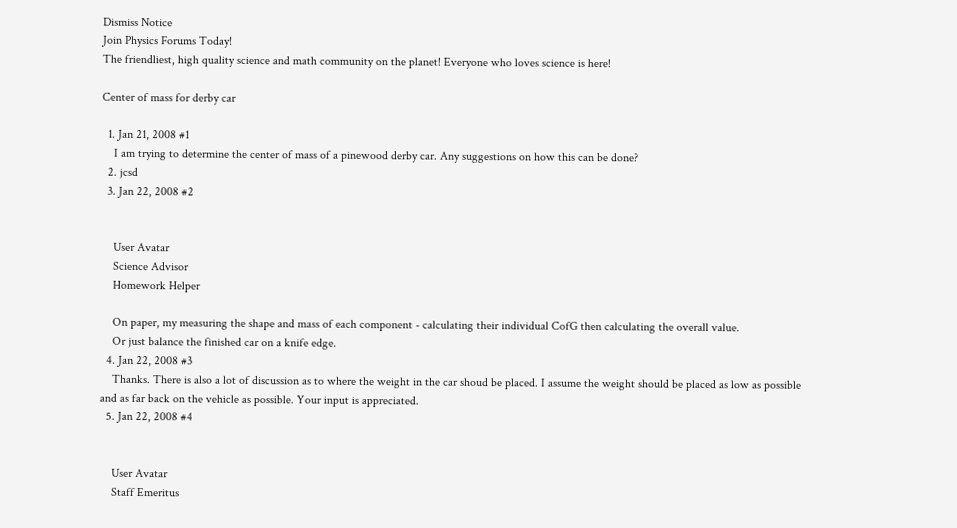Dismiss Notice
Join Physics Forums Today!
The friendliest, high quality science and math community on the planet! Everyone who loves science is here!

Center of mass for derby car

  1. Jan 21, 2008 #1
    I am trying to determine the center of mass of a pinewood derby car. Any suggestions on how this can be done?
  2. jcsd
  3. Jan 22, 2008 #2


    User Avatar
    Science Advisor
    Homework Helper

    On paper, my measuring the shape and mass of each component - calculating their individual CofG then calculating the overall value.
    Or just balance the finished car on a knife edge.
  4. Jan 22, 2008 #3
    Thanks. There is also a lot of discussion as to where the weight in the car shoud be placed. I assume the weight should be placed as low as possible and as far back on the vehicle as possible. Your input is appreciated.
  5. Jan 22, 2008 #4


    User Avatar
    Staff Emeritus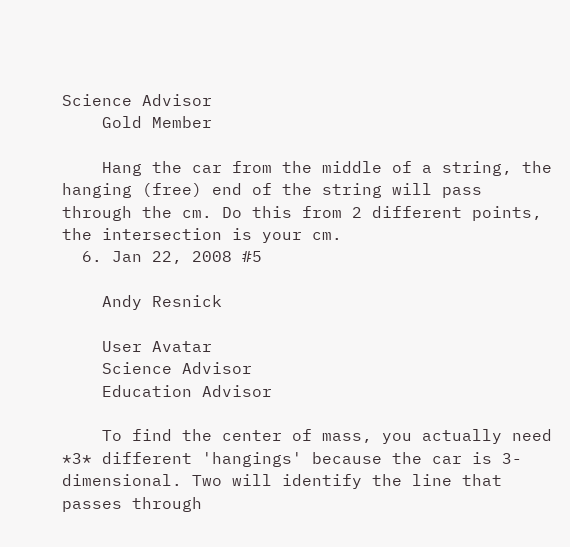Science Advisor
    Gold Member

    Hang the car from the middle of a string, the hanging (free) end of the string will pass through the cm. Do this from 2 different points, the intersection is your cm.
  6. Jan 22, 2008 #5

    Andy Resnick

    User Avatar
    Science Advisor
    Education Advisor

    To find the center of mass, you actually need *3* different 'hangings' because the car is 3-dimensional. Two will identify the line that passes through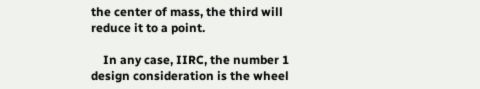the center of mass, the third will reduce it to a point.

    In any case, IIRC, the number 1 design consideration is the wheel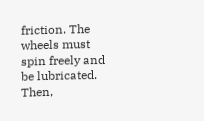friction. The wheels must spin freely and be lubricated. Then,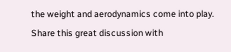the weight and aerodynamics come into play.
Share this great discussion with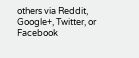others via Reddit, Google+, Twitter, or Facebook